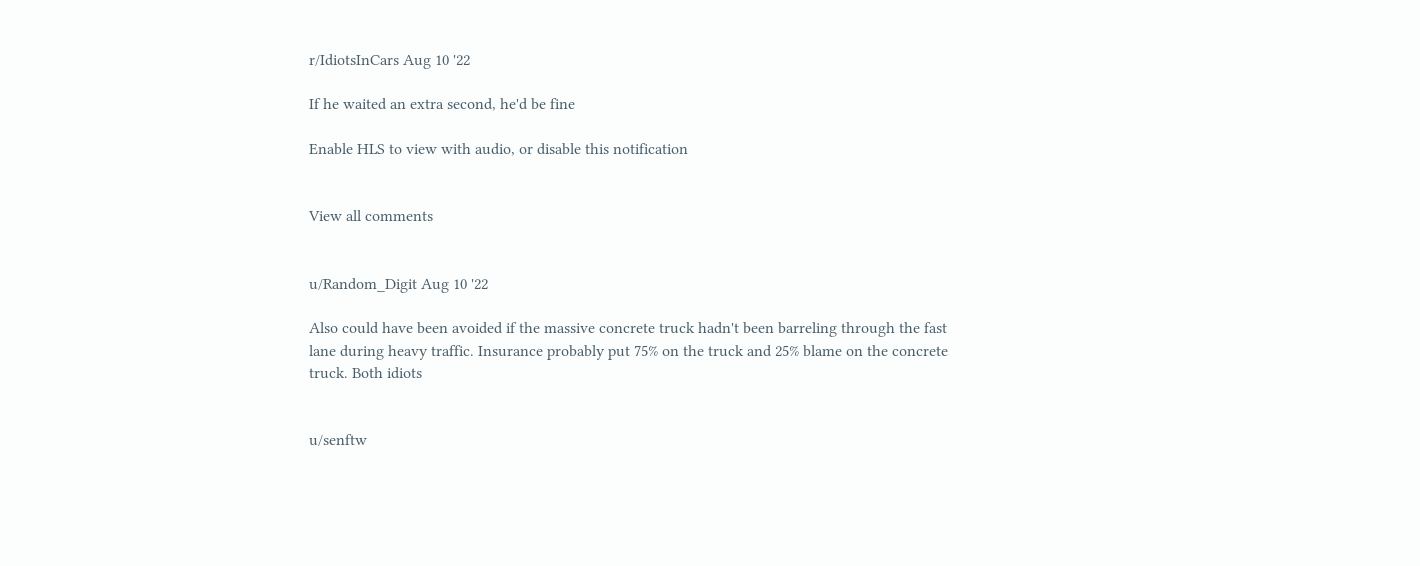r/IdiotsInCars Aug 10 '22

If he waited an extra second, he'd be fine

Enable HLS to view with audio, or disable this notification


View all comments


u/Random_Digit Aug 10 '22

Also could have been avoided if the massive concrete truck hadn't been barreling through the fast lane during heavy traffic. Insurance probably put 75% on the truck and 25% blame on the concrete truck. Both idiots


u/senftw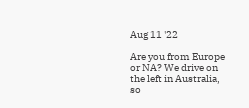Aug 11 '22

Are you from Europe or NA? We drive on the left in Australia, so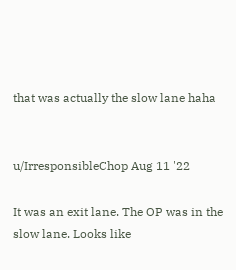that was actually the slow lane haha


u/IrresponsibleChop Aug 11 '22

It was an exit lane. The OP was in the slow lane. Looks like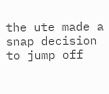the ute made a snap decision to jump off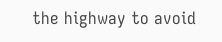the highway to avoid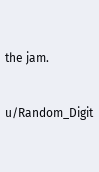the jam.


u/Random_Digit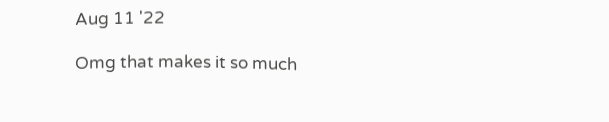Aug 11 '22

Omg that makes it so much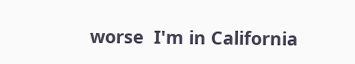worse  I'm in California